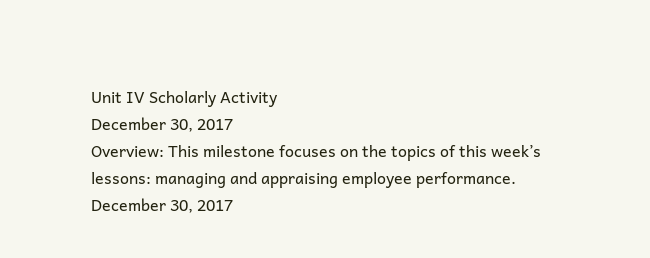Unit IV Scholarly Activity
December 30, 2017
Overview: This milestone focuses on the topics of this week’s lessons: managing and appraising employee performance.
December 30, 2017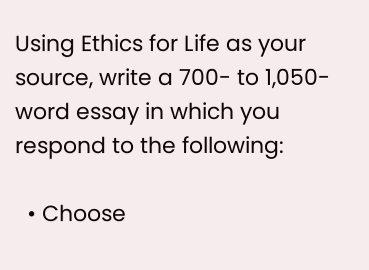Using Ethics for Life as your source, write a 700- to 1,050-word essay in which you respond to the following:

  • Choose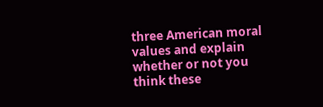three American moral values and explain whether or not you think these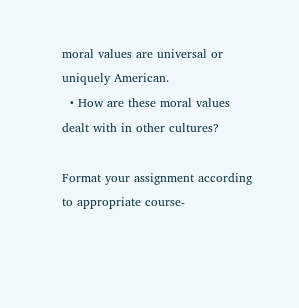moral values are universal or uniquely American.
  • How are these moral values dealt with in other cultures?

Format your assignment according to appropriate course-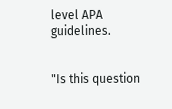level APA guidelines.


"Is this question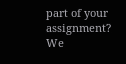part of your assignment? We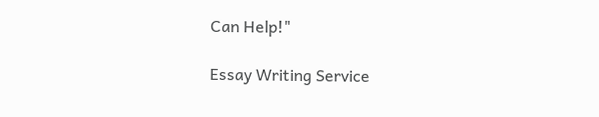Can Help!"

Essay Writing Service